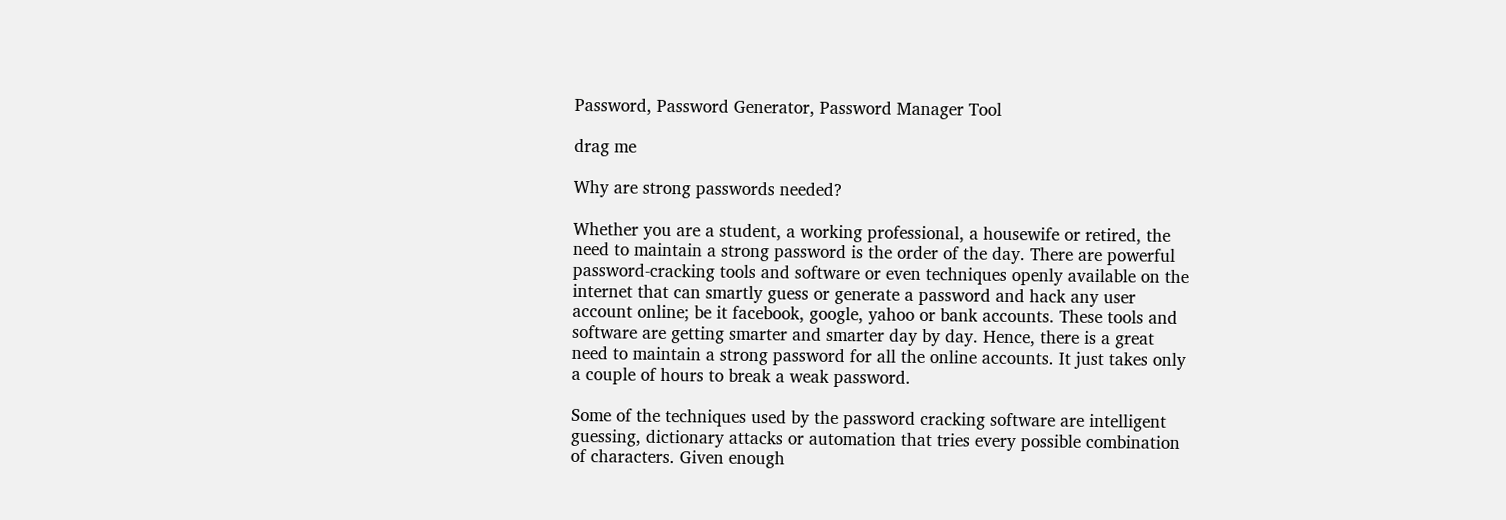Password, Password Generator, Password Manager Tool

drag me

Why are strong passwords needed?

Whether you are a student, a working professional, a housewife or retired, the need to maintain a strong password is the order of the day. There are powerful password-cracking tools and software or even techniques openly available on the internet that can smartly guess or generate a password and hack any user account online; be it facebook, google, yahoo or bank accounts. These tools and software are getting smarter and smarter day by day. Hence, there is a great need to maintain a strong password for all the online accounts. It just takes only a couple of hours to break a weak password.

Some of the techniques used by the password cracking software are intelligent guessing, dictionary attacks or automation that tries every possible combination of characters. Given enough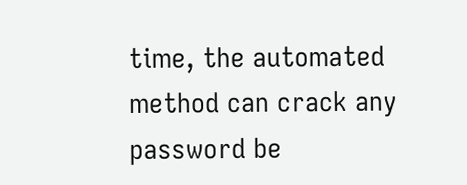time, the automated method can crack any password be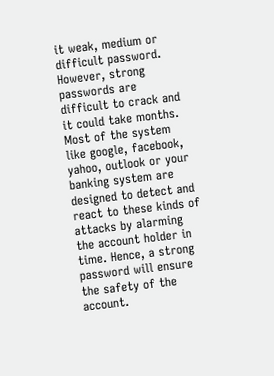it weak, medium or difficult password. However, strong passwords are difficult to crack and it could take months. Most of the system like google, facebook, yahoo, outlook or your banking system are designed to detect and react to these kinds of attacks by alarming the account holder in time. Hence, a strong password will ensure the safety of the account.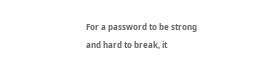For a password to be strong and hard to break, it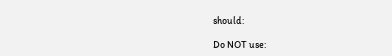should:

Do NOT use: